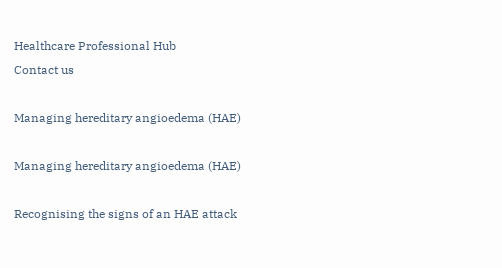Healthcare Professional Hub
Contact us

Managing hereditary angioedema (HAE)

Managing hereditary angioedema (HAE)

Recognising the signs of an HAE attack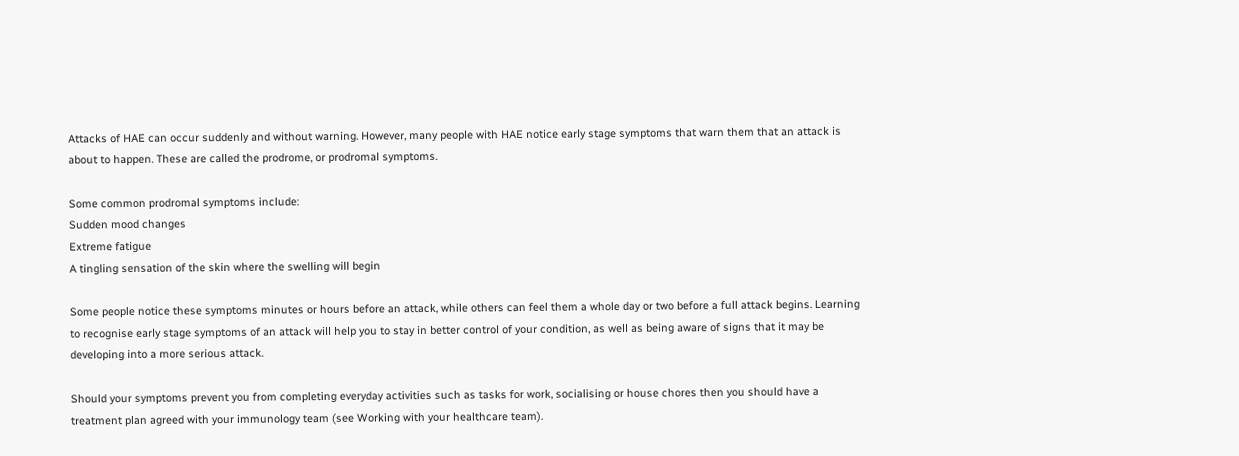Attacks of HAE can occur suddenly and without warning. However, many people with HAE notice early stage symptoms that warn them that an attack is about to happen. These are called the prodrome, or prodromal symptoms.

Some common prodromal symptoms include:
Sudden mood changes
Extreme fatigue
A tingling sensation of the skin where the swelling will begin

Some people notice these symptoms minutes or hours before an attack, while others can feel them a whole day or two before a full attack begins. Learning to recognise early stage symptoms of an attack will help you to stay in better control of your condition, as well as being aware of signs that it may be developing into a more serious attack.

Should your symptoms prevent you from completing everyday activities such as tasks for work, socialising or house chores then you should have a treatment plan agreed with your immunology team (see Working with your healthcare team).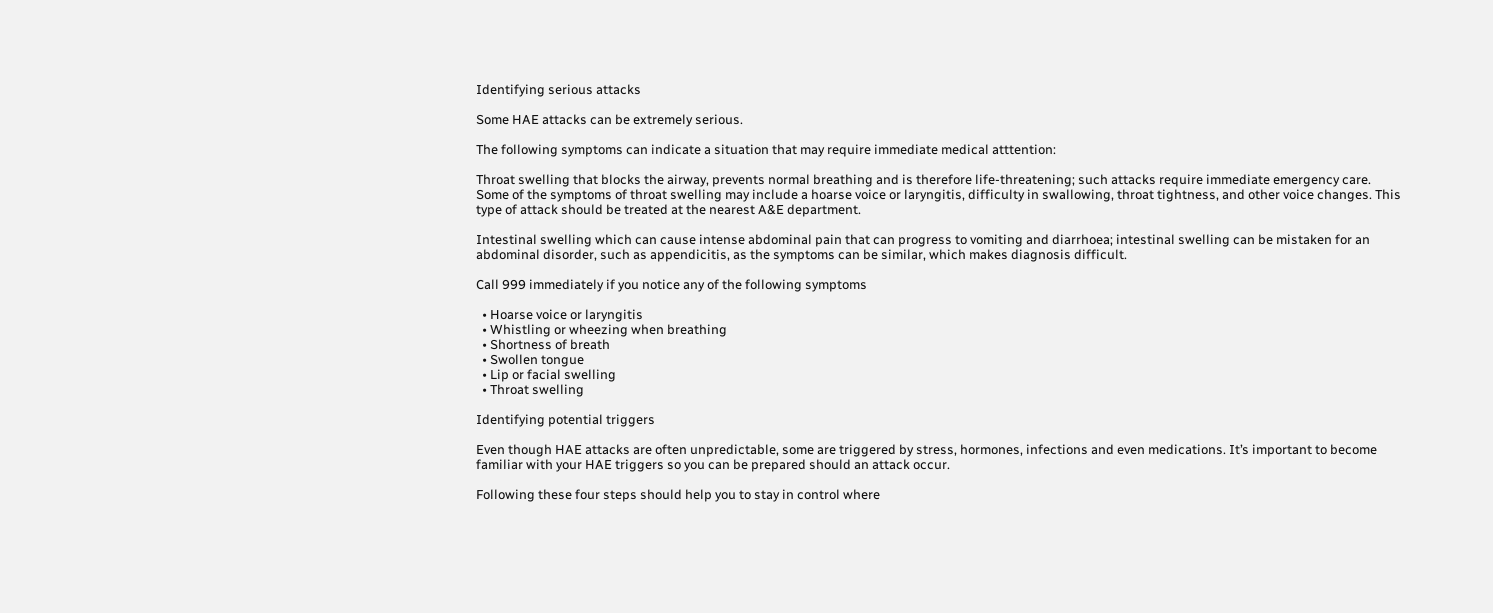Identifying serious attacks

Some HAE attacks can be extremely serious.

The following symptoms can indicate a situation that may require immediate medical atttention:

Throat swelling that blocks the airway, prevents normal breathing and is therefore life-threatening; such attacks require immediate emergency care. Some of the symptoms of throat swelling may include a hoarse voice or laryngitis, difficulty in swallowing, throat tightness, and other voice changes. This type of attack should be treated at the nearest A&E department.

Intestinal swelling which can cause intense abdominal pain that can progress to vomiting and diarrhoea; intestinal swelling can be mistaken for an abdominal disorder, such as appendicitis, as the symptoms can be similar, which makes diagnosis difficult.

Call 999 immediately if you notice any of the following symptoms

  • Hoarse voice or laryngitis
  • Whistling or wheezing when breathing
  • Shortness of breath
  • Swollen tongue
  • Lip or facial swelling
  • Throat swelling

Identifying potential triggers

Even though HAE attacks are often unpredictable, some are triggered by stress, hormones, infections and even medications. It’s important to become familiar with your HAE triggers so you can be prepared should an attack occur.

Following these four steps should help you to stay in control where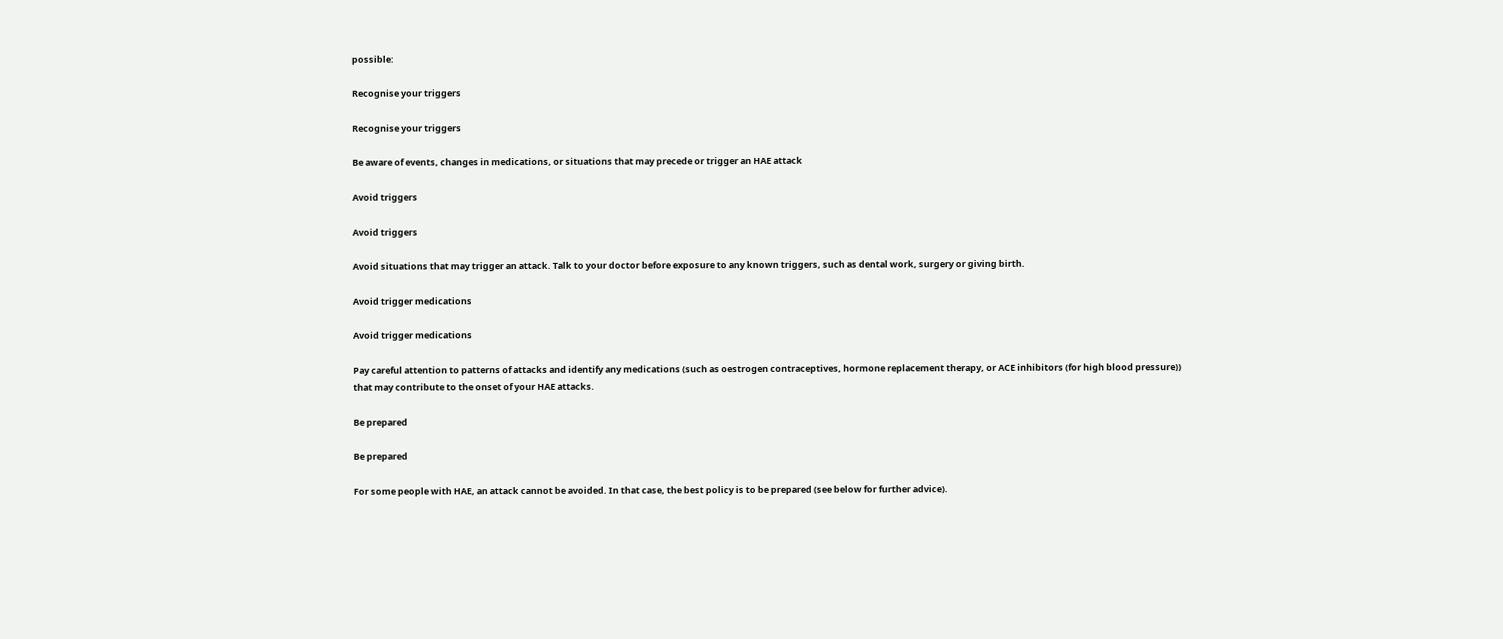possible:

Recognise your triggers

Recognise your triggers

Be aware of events, changes in medications, or situations that may precede or trigger an HAE attack

Avoid triggers

Avoid triggers

Avoid situations that may trigger an attack. Talk to your doctor before exposure to any known triggers, such as dental work, surgery or giving birth.

Avoid trigger medications

Avoid trigger medications

Pay careful attention to patterns of attacks and identify any medications (such as oestrogen contraceptives, hormone replacement therapy, or ACE inhibitors (for high blood pressure)) that may contribute to the onset of your HAE attacks.

Be prepared

Be prepared

For some people with HAE, an attack cannot be avoided. In that case, the best policy is to be prepared (see below for further advice).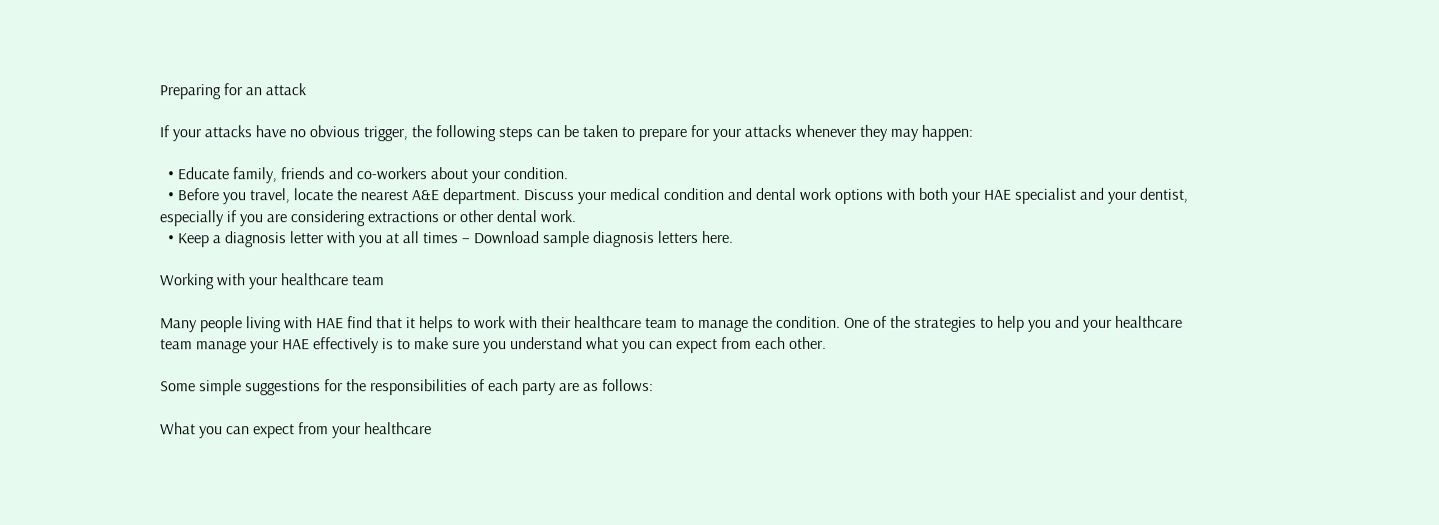Preparing for an attack

If your attacks have no obvious trigger, the following steps can be taken to prepare for your attacks whenever they may happen:

  • Educate family, friends and co-workers about your condition.
  • Before you travel, locate the nearest A&E department. Discuss your medical condition and dental work options with both your HAE specialist and your dentist, especially if you are considering extractions or other dental work.
  • Keep a diagnosis letter with you at all times – Download sample diagnosis letters here.

Working with your healthcare team

Many people living with HAE find that it helps to work with their healthcare team to manage the condition. One of the strategies to help you and your healthcare team manage your HAE effectively is to make sure you understand what you can expect from each other.

Some simple suggestions for the responsibilities of each party are as follows:

What you can expect from your healthcare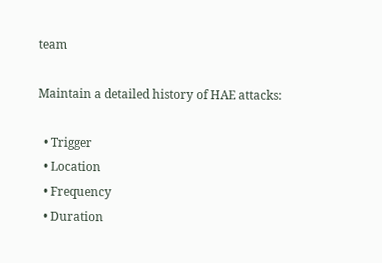team

Maintain a detailed history of HAE attacks:

  • Trigger
  • Location
  • Frequency
  • Duration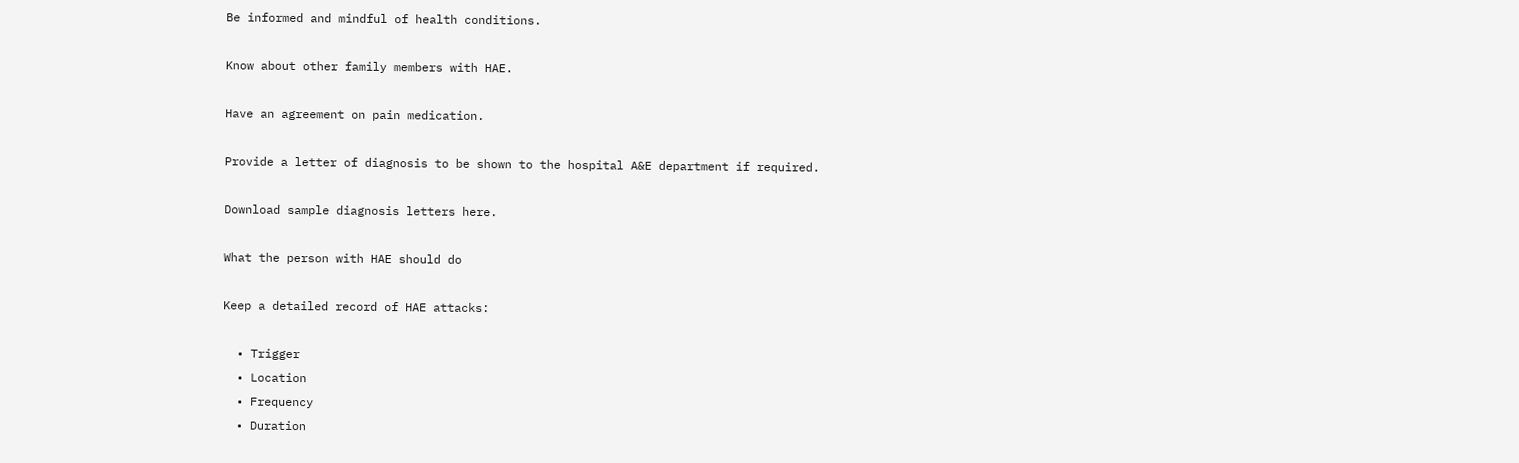Be informed and mindful of health conditions.

Know about other family members with HAE.

Have an agreement on pain medication.

Provide a letter of diagnosis to be shown to the hospital A&E department if required.

Download sample diagnosis letters here.

What the person with HAE should do

Keep a detailed record of HAE attacks:

  • Trigger
  • Location
  • Frequency
  • Duration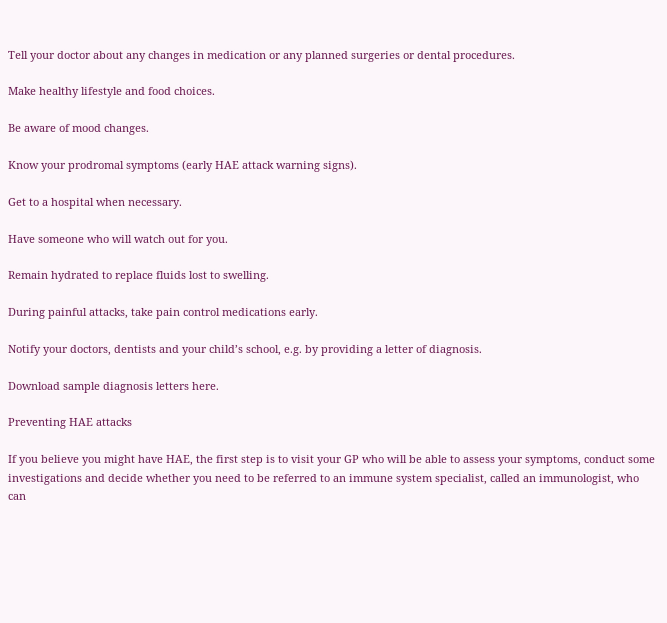Tell your doctor about any changes in medication or any planned surgeries or dental procedures.

Make healthy lifestyle and food choices.

Be aware of mood changes.

Know your prodromal symptoms (early HAE attack warning signs).

Get to a hospital when necessary.

Have someone who will watch out for you.

Remain hydrated to replace fluids lost to swelling.

During painful attacks, take pain control medications early.

Notify your doctors, dentists and your child’s school, e.g. by providing a letter of diagnosis.

Download sample diagnosis letters here.

Preventing HAE attacks

If you believe you might have HAE, the first step is to visit your GP who will be able to assess your symptoms, conduct some investigations and decide whether you need to be referred to an immune system specialist, called an immunologist, who can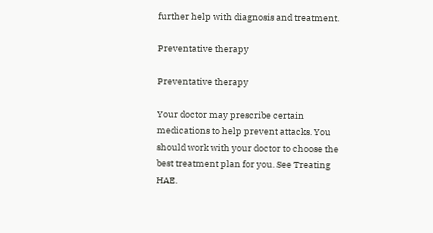further help with diagnosis and treatment.

Preventative therapy

Preventative therapy

Your doctor may prescribe certain medications to help prevent attacks. You should work with your doctor to choose the best treatment plan for you. See Treating HAE.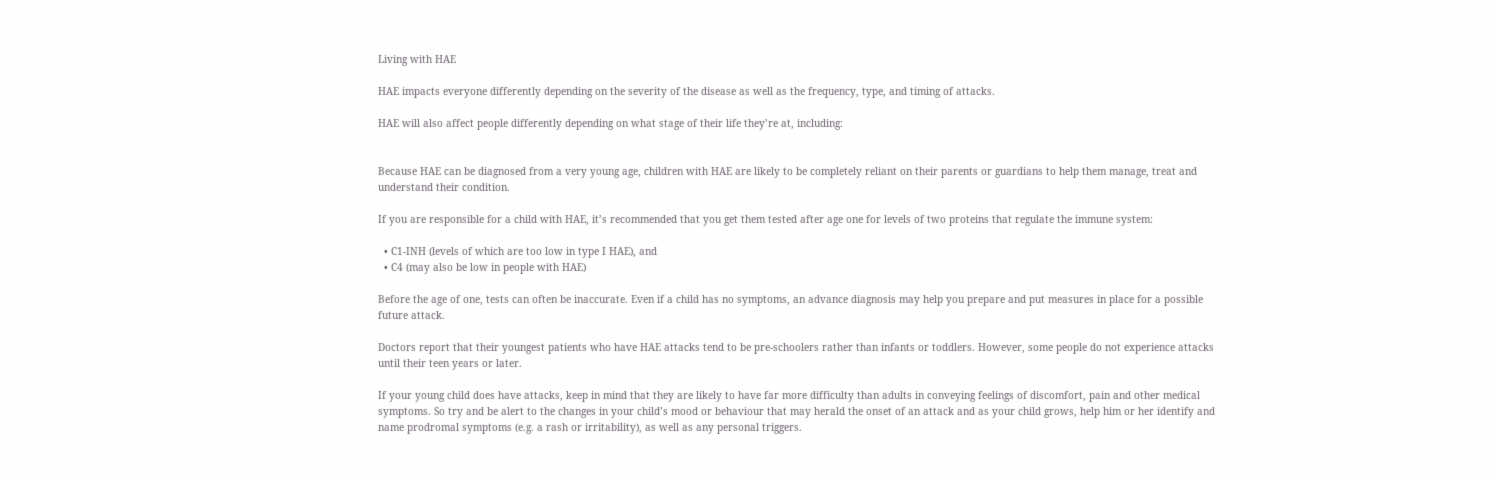Living with HAE

HAE impacts everyone differently depending on the severity of the disease as well as the frequency, type, and timing of attacks.

HAE will also affect people differently depending on what stage of their life they’re at, including:


Because HAE can be diagnosed from a very young age, children with HAE are likely to be completely reliant on their parents or guardians to help them manage, treat and understand their condition.

If you are responsible for a child with HAE, it’s recommended that you get them tested after age one for levels of two proteins that regulate the immune system:

  • C1-INH (levels of which are too low in type I HAE), and
  • C4 (may also be low in people with HAE)

Before the age of one, tests can often be inaccurate. Even if a child has no symptoms, an advance diagnosis may help you prepare and put measures in place for a possible future attack.

Doctors report that their youngest patients who have HAE attacks tend to be pre-schoolers rather than infants or toddlers. However, some people do not experience attacks until their teen years or later.

If your young child does have attacks, keep in mind that they are likely to have far more difficulty than adults in conveying feelings of discomfort, pain and other medical symptoms. So try and be alert to the changes in your child’s mood or behaviour that may herald the onset of an attack and as your child grows, help him or her identify and name prodromal symptoms (e.g. a rash or irritability), as well as any personal triggers.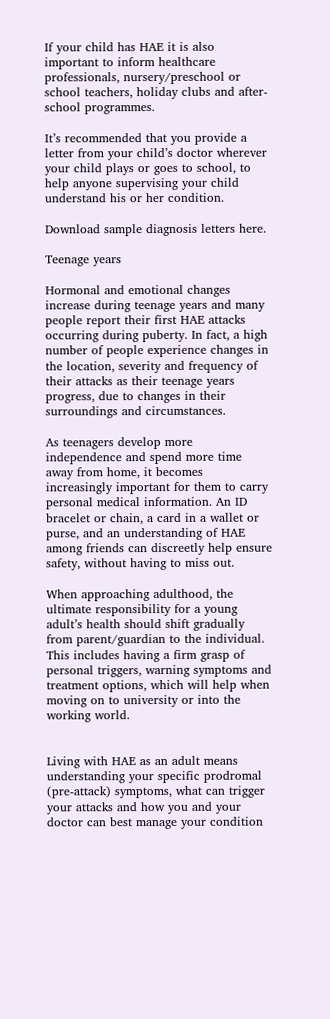If your child has HAE it is also important to inform healthcare professionals, nursery/preschool or school teachers, holiday clubs and after-school programmes.

It’s recommended that you provide a letter from your child’s doctor wherever your child plays or goes to school, to help anyone supervising your child understand his or her condition.

Download sample diagnosis letters here.

Teenage years

Hormonal and emotional changes increase during teenage years and many people report their first HAE attacks occurring during puberty. In fact, a high number of people experience changes in the location, severity and frequency of their attacks as their teenage years progress, due to changes in their surroundings and circumstances.

As teenagers develop more independence and spend more time away from home, it becomes increasingly important for them to carry personal medical information. An ID bracelet or chain, a card in a wallet or purse, and an understanding of HAE among friends can discreetly help ensure safety, without having to miss out.

When approaching adulthood, the ultimate responsibility for a young adult’s health should shift gradually from parent/guardian to the individual. This includes having a firm grasp of personal triggers, warning symptoms and treatment options, which will help when moving on to university or into the working world.


Living with HAE as an adult means understanding your specific prodromal (pre-attack) symptoms, what can trigger your attacks and how you and your doctor can best manage your condition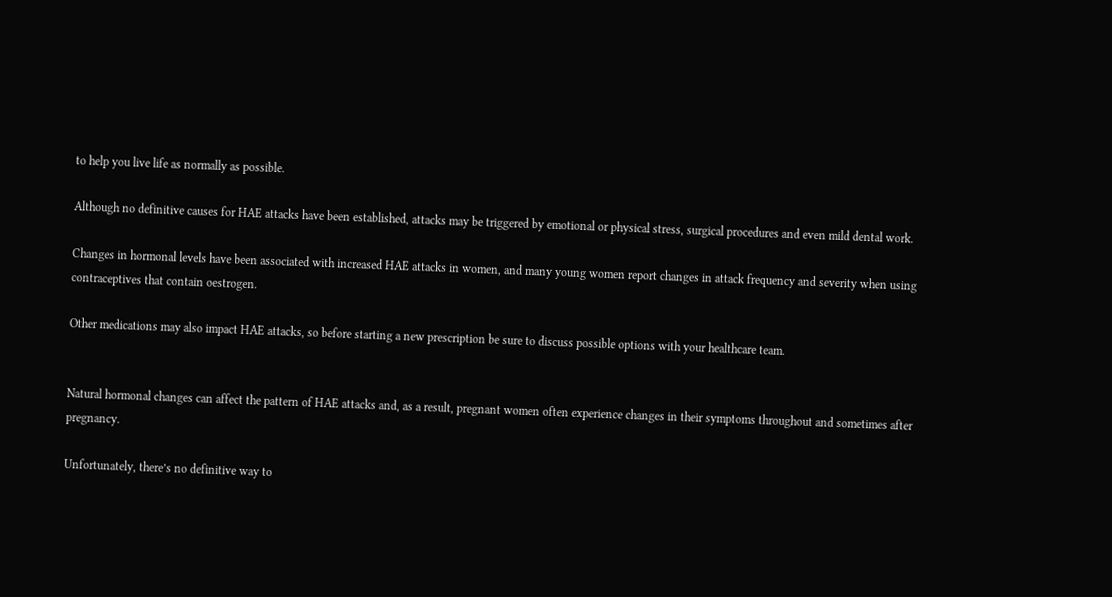to help you live life as normally as possible.

Although no definitive causes for HAE attacks have been established, attacks may be triggered by emotional or physical stress, surgical procedures and even mild dental work.

Changes in hormonal levels have been associated with increased HAE attacks in women, and many young women report changes in attack frequency and severity when using contraceptives that contain oestrogen.

Other medications may also impact HAE attacks, so before starting a new prescription be sure to discuss possible options with your healthcare team.


Natural hormonal changes can affect the pattern of HAE attacks and, as a result, pregnant women often experience changes in their symptoms throughout and sometimes after pregnancy.

Unfortunately, there’s no definitive way to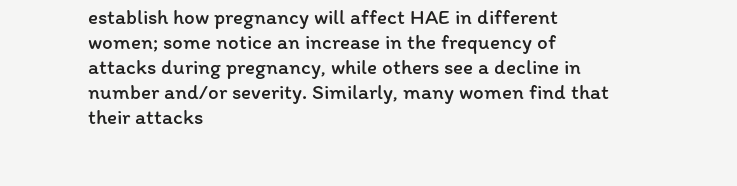establish how pregnancy will affect HAE in different women; some notice an increase in the frequency of attacks during pregnancy, while others see a decline in number and/or severity. Similarly, many women find that their attacks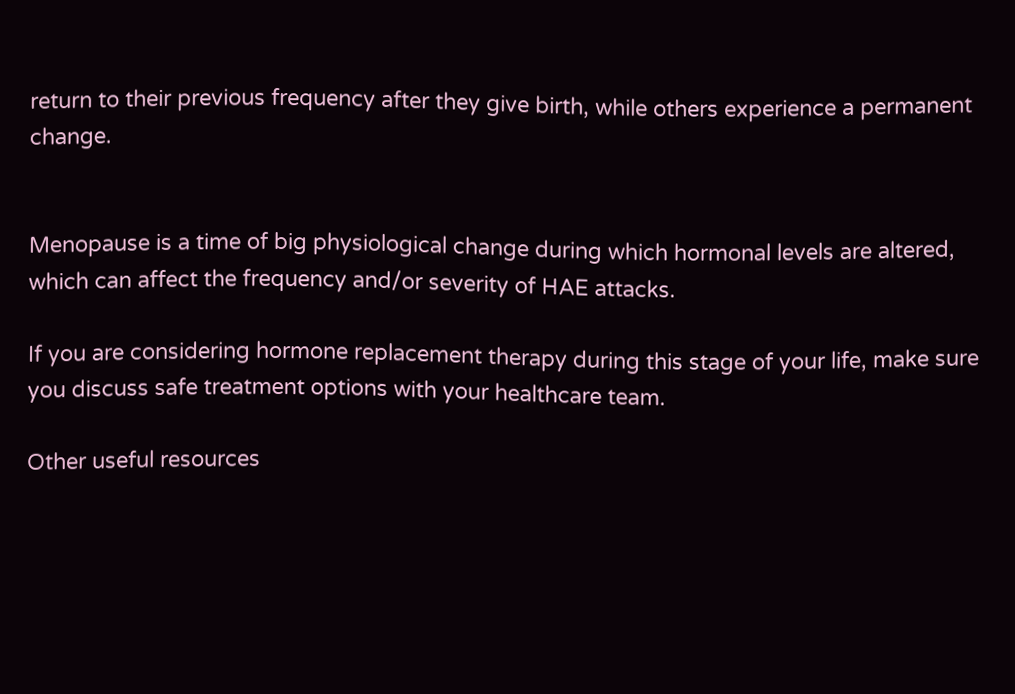return to their previous frequency after they give birth, while others experience a permanent change.


Menopause is a time of big physiological change during which hormonal levels are altered, which can affect the frequency and/or severity of HAE attacks.

If you are considering hormone replacement therapy during this stage of your life, make sure you discuss safe treatment options with your healthcare team.

Other useful resources